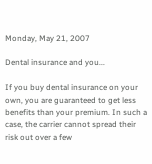Monday, May 21, 2007

Dental insurance and you...

If you buy dental insurance on your own, you are guaranteed to get less
benefits than your premium. In such a case, the carrier cannot spread their
risk out over a few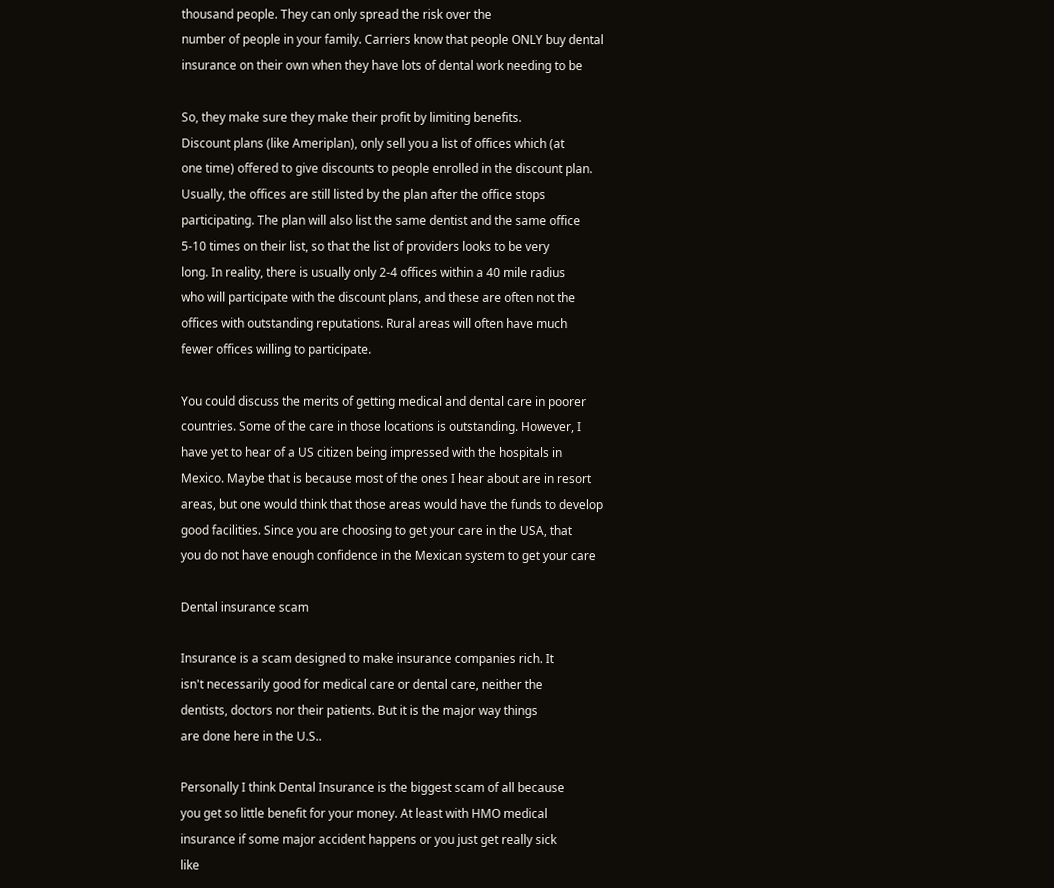thousand people. They can only spread the risk over the
number of people in your family. Carriers know that people ONLY buy dental
insurance on their own when they have lots of dental work needing to be

So, they make sure they make their profit by limiting benefits.
Discount plans (like Ameriplan), only sell you a list of offices which (at
one time) offered to give discounts to people enrolled in the discount plan.
Usually, the offices are still listed by the plan after the office stops
participating. The plan will also list the same dentist and the same office
5-10 times on their list, so that the list of providers looks to be very
long. In reality, there is usually only 2-4 offices within a 40 mile radius
who will participate with the discount plans, and these are often not the
offices with outstanding reputations. Rural areas will often have much
fewer offices willing to participate.

You could discuss the merits of getting medical and dental care in poorer
countries. Some of the care in those locations is outstanding. However, I
have yet to hear of a US citizen being impressed with the hospitals in
Mexico. Maybe that is because most of the ones I hear about are in resort
areas, but one would think that those areas would have the funds to develop
good facilities. Since you are choosing to get your care in the USA, that
you do not have enough confidence in the Mexican system to get your care

Dental insurance scam

Insurance is a scam designed to make insurance companies rich. It
isn't necessarily good for medical care or dental care, neither the
dentists, doctors nor their patients. But it is the major way things
are done here in the U.S..

Personally I think Dental Insurance is the biggest scam of all because
you get so little benefit for your money. At least with HMO medical
insurance if some major accident happens or you just get really sick
like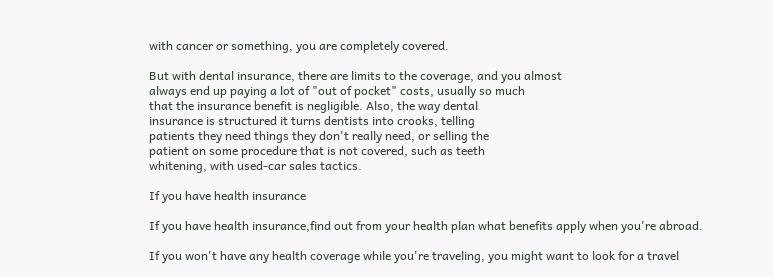with cancer or something, you are completely covered.

But with dental insurance, there are limits to the coverage, and you almost
always end up paying a lot of "out of pocket" costs, usually so much
that the insurance benefit is negligible. Also, the way dental
insurance is structured it turns dentists into crooks, telling
patients they need things they don't really need, or selling the
patient on some procedure that is not covered, such as teeth
whitening, with used-car sales tactics.

If you have health insurance

If you have health insurance,find out from your health plan what benefits apply when you're abroad.

If you won't have any health coverage while you're traveling, you might want to look for a travel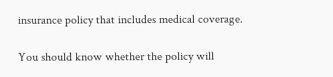insurance policy that includes medical coverage.

You should know whether the policy will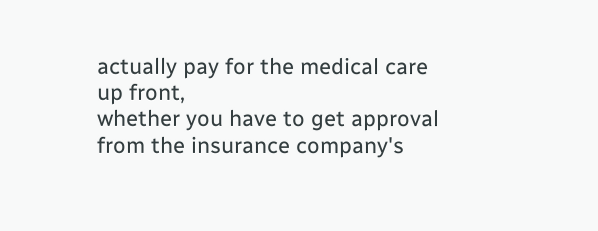actually pay for the medical care up front,
whether you have to get approval from the insurance company's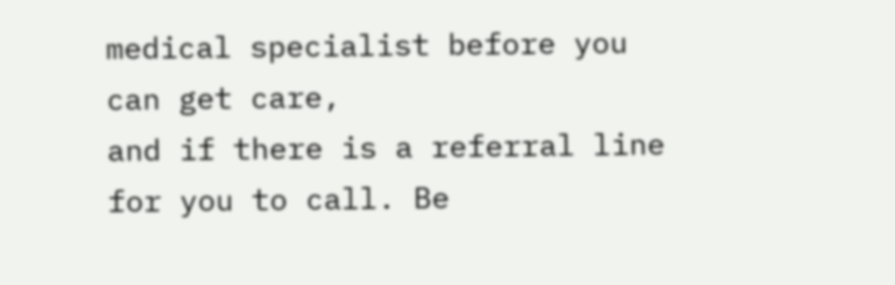medical specialist before you can get care,
and if there is a referral line for you to call. Be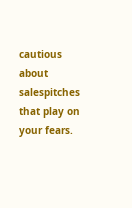cautious about salespitches that play on your fears.